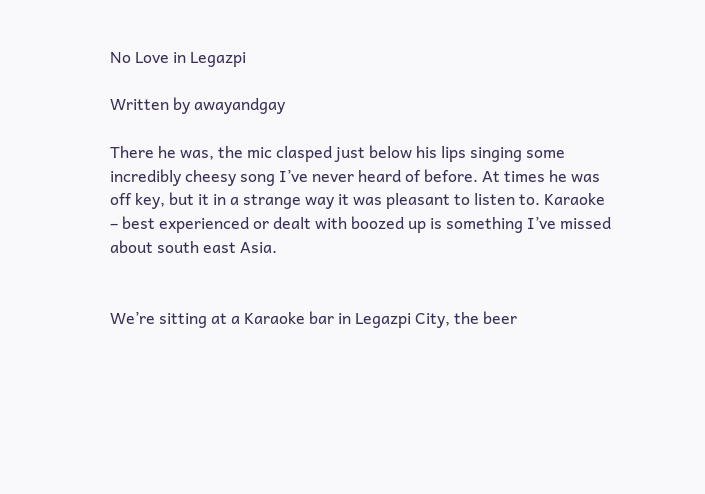No Love in Legazpi

Written by awayandgay

There he was, the mic clasped just below his lips singing some incredibly cheesy song I’ve never heard of before. At times he was off key, but it in a strange way it was pleasant to listen to. Karaoke – best experienced or dealt with boozed up is something I’ve missed about south east Asia.


We’re sitting at a Karaoke bar in Legazpi City, the beer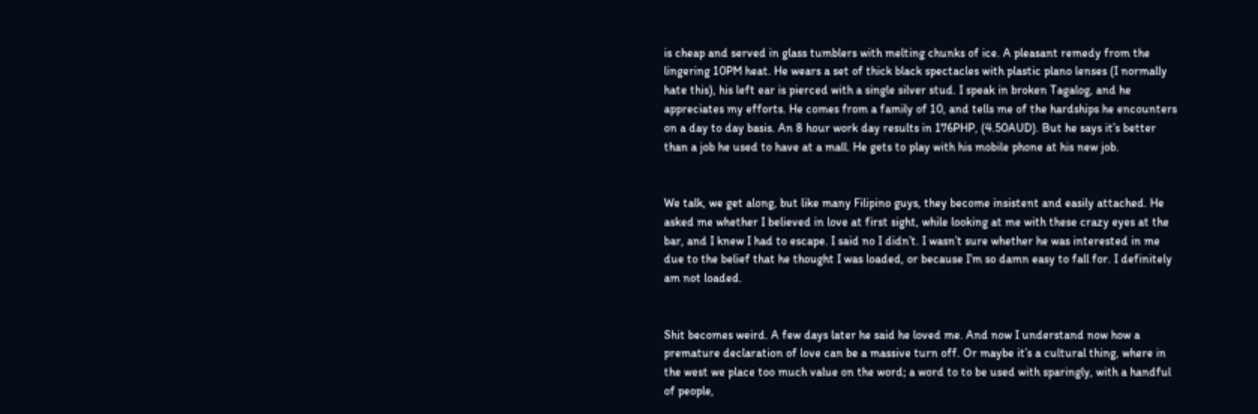is cheap and served in glass tumblers with melting chunks of ice. A pleasant remedy from the lingering 10PM heat. He wears a set of thick black spectacles with plastic plano lenses (I normally hate this), his left ear is pierced with a single silver stud. I speak in broken Tagalog, and he appreciates my efforts. He comes from a family of 10, and tells me of the hardships he encounters on a day to day basis. An 8 hour work day results in 176PHP, (4.50AUD). But he says it’s better than a job he used to have at a mall. He gets to play with his mobile phone at his new job.


We talk, we get along, but like many Filipino guys, they become insistent and easily attached. He asked me whether I believed in love at first sight, while looking at me with these crazy eyes at the bar, and I knew I had to escape. I said no I didn’t. I wasn’t sure whether he was interested in me due to the belief that he thought I was loaded, or because I’m so damn easy to fall for. I definitely am not loaded.


Shit becomes weird. A few days later he said he loved me. And now I understand now how a premature declaration of love can be a massive turn off. Or maybe it’s a cultural thing, where in the west we place too much value on the word; a word to to be used with sparingly, with a handful of people,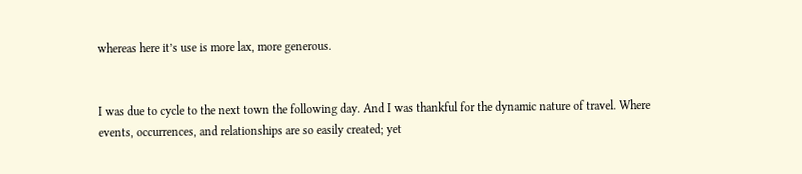whereas here it’s use is more lax, more generous.


I was due to cycle to the next town the following day. And I was thankful for the dynamic nature of travel. Where events, occurrences, and relationships are so easily created; yet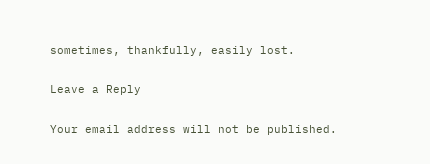sometimes, thankfully, easily lost.

Leave a Reply

Your email address will not be published.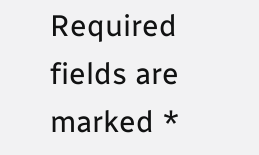Required fields are marked *